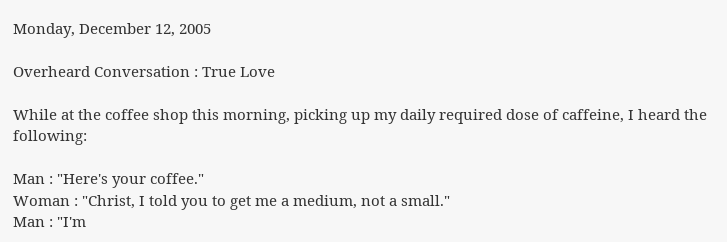Monday, December 12, 2005

Overheard Conversation : True Love

While at the coffee shop this morning, picking up my daily required dose of caffeine, I heard the following:

Man : "Here's your coffee."
Woman : "Christ, I told you to get me a medium, not a small."
Man : "I'm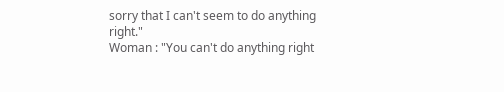sorry that I can't seem to do anything right."
Woman : "You can't do anything right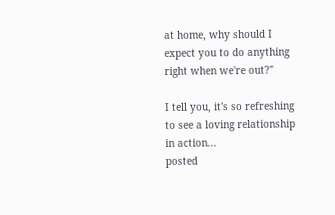at home, why should I expect you to do anything right when we're out?"

I tell you, it's so refreshing to see a loving relationship in action...
posted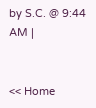by S.C. @ 9:44 AM |


<< Home